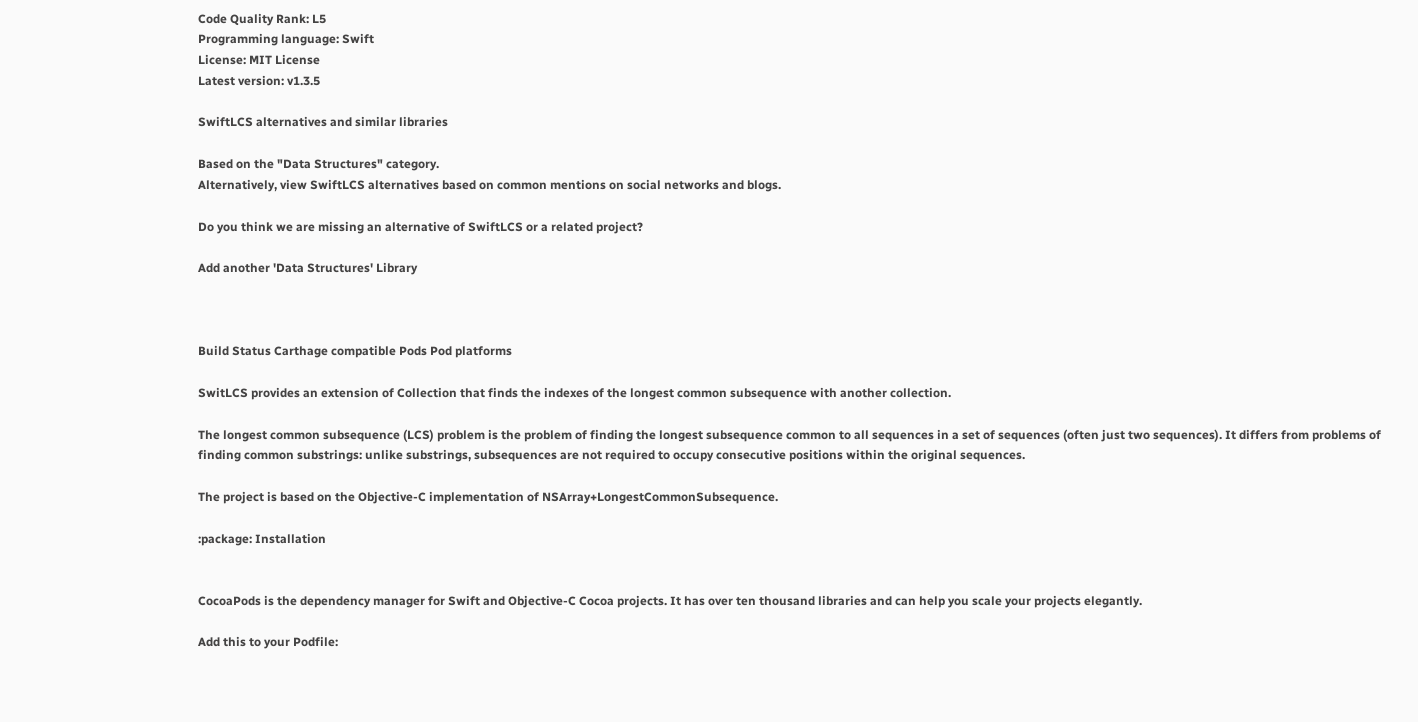Code Quality Rank: L5
Programming language: Swift
License: MIT License
Latest version: v1.3.5

SwiftLCS alternatives and similar libraries

Based on the "Data Structures" category.
Alternatively, view SwiftLCS alternatives based on common mentions on social networks and blogs.

Do you think we are missing an alternative of SwiftLCS or a related project?

Add another 'Data Structures' Library



Build Status Carthage compatible Pods Pod platforms

SwitLCS provides an extension of Collection that finds the indexes of the longest common subsequence with another collection.

The longest common subsequence (LCS) problem is the problem of finding the longest subsequence common to all sequences in a set of sequences (often just two sequences). It differs from problems of finding common substrings: unlike substrings, subsequences are not required to occupy consecutive positions within the original sequences.

The project is based on the Objective-C implementation of NSArray+LongestCommonSubsequence.

:package: Installation


CocoaPods is the dependency manager for Swift and Objective-C Cocoa projects. It has over ten thousand libraries and can help you scale your projects elegantly.

Add this to your Podfile: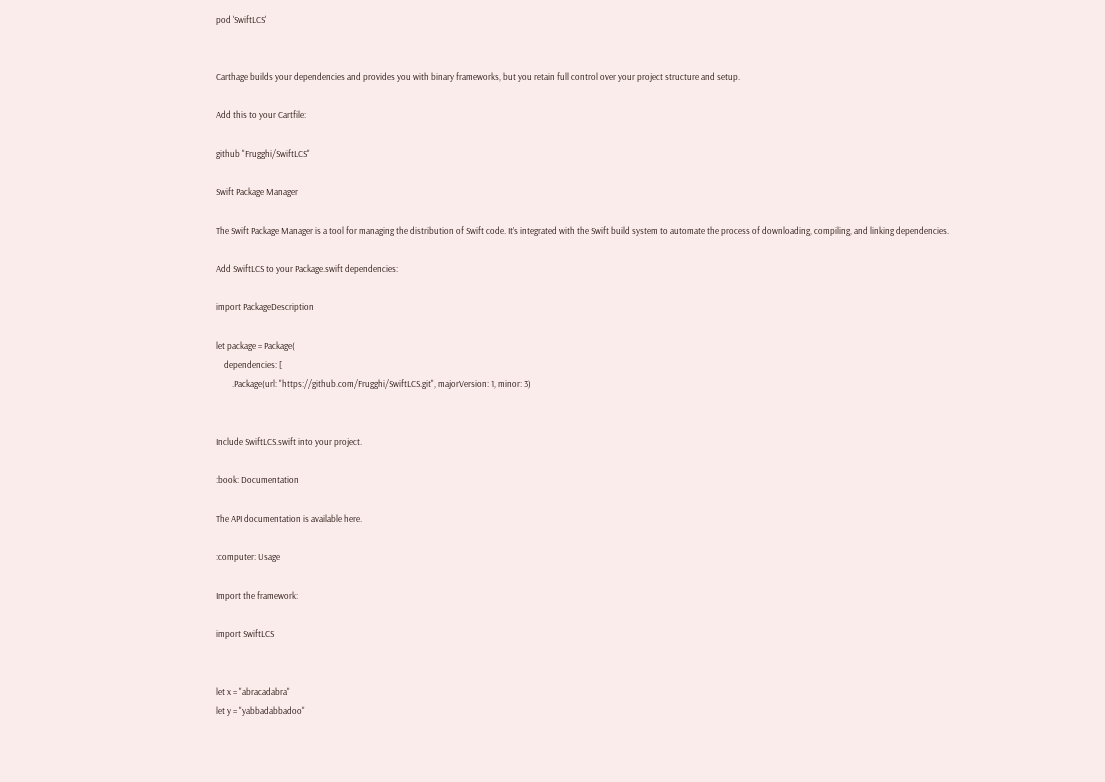pod 'SwiftLCS'


Carthage builds your dependencies and provides you with binary frameworks, but you retain full control over your project structure and setup.

Add this to your Cartfile:

github "Frugghi/SwiftLCS"

Swift Package Manager

The Swift Package Manager is a tool for managing the distribution of Swift code. It’s integrated with the Swift build system to automate the process of downloading, compiling, and linking dependencies.

Add SwiftLCS to your Package.swift dependencies:

import PackageDescription

let package = Package(
    dependencies: [
        .Package(url: "https://github.com/Frugghi/SwiftLCS.git", majorVersion: 1, minor: 3)


Include SwiftLCS.swift into your project.

:book: Documentation

The API documentation is available here.

:computer: Usage

Import the framework:

import SwiftLCS


let x = "abracadabra"
let y = "yabbadabbadoo"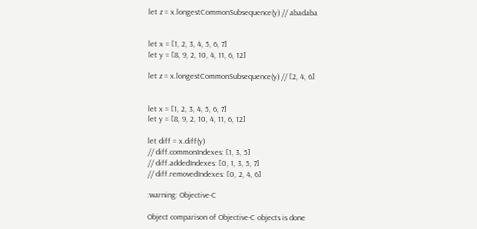let z = x.longestCommonSubsequence(y) // abadaba


let x = [1, 2, 3, 4, 5, 6, 7]
let y = [8, 9, 2, 10, 4, 11, 6, 12]

let z = x.longestCommonSubsequence(y) // [2, 4, 6]


let x = [1, 2, 3, 4, 5, 6, 7]
let y = [8, 9, 2, 10, 4, 11, 6, 12]

let diff = x.diff(y)
// diff.commonIndexes: [1, 3, 5]
// diff.addedIndexes: [0, 1, 3, 5, 7]
// diff.removedIndexes: [0, 2, 4, 6]

:warning: Objective-C

Object comparison of Objective-C objects is done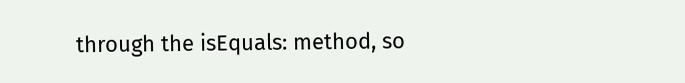through the isEquals: method, so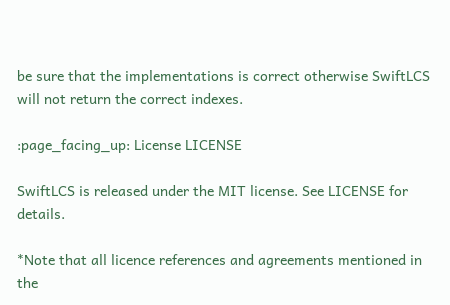be sure that the implementations is correct otherwise SwiftLCS will not return the correct indexes.

:page_facing_up: License LICENSE

SwiftLCS is released under the MIT license. See LICENSE for details.

*Note that all licence references and agreements mentioned in the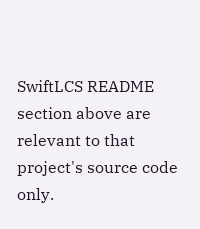SwiftLCS README section above are relevant to that project's source code only.